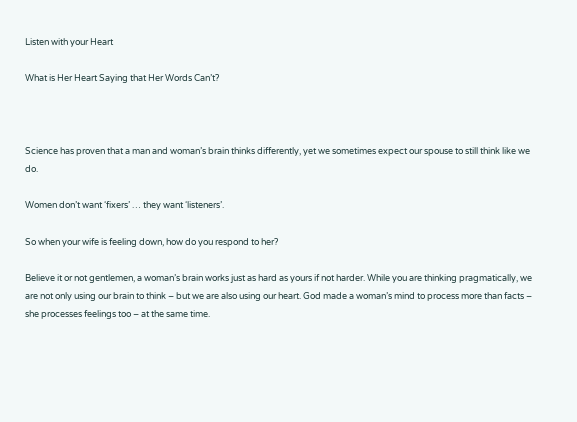Listen with your Heart

What is Her Heart Saying that Her Words Can’t?



Science has proven that a man and woman’s brain thinks differently, yet we sometimes expect our spouse to still think like we do.

Women don’t want ‘fixers’ … they want ‘listeners’.

So when your wife is feeling down, how do you respond to her?

Believe it or not gentlemen, a woman’s brain works just as hard as yours if not harder. While you are thinking pragmatically, we are not only using our brain to think – but we are also using our heart. God made a woman’s mind to process more than facts – she processes feelings too – at the same time.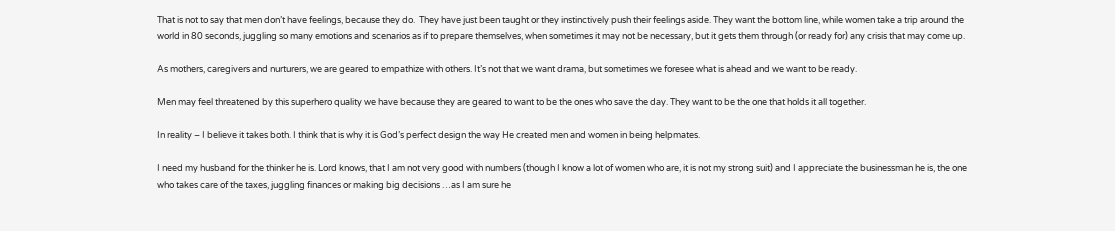That is not to say that men don’t have feelings, because they do.  They have just been taught or they instinctively push their feelings aside. They want the bottom line, while women take a trip around the world in 80 seconds, juggling so many emotions and scenarios as if to prepare themselves, when sometimes it may not be necessary, but it gets them through (or ready for) any crisis that may come up.

As mothers, caregivers and nurturers, we are geared to empathize with others. It’s not that we want drama, but sometimes we foresee what is ahead and we want to be ready.

Men may feel threatened by this superhero quality we have because they are geared to want to be the ones who save the day. They want to be the one that holds it all together.

In reality – I believe it takes both. I think that is why it is God’s perfect design the way He created men and women in being helpmates.

I need my husband for the thinker he is. Lord knows, that I am not very good with numbers (though I know a lot of women who are, it is not my strong suit) and I appreciate the businessman he is, the one who takes care of the taxes, juggling finances or making big decisions …as I am sure he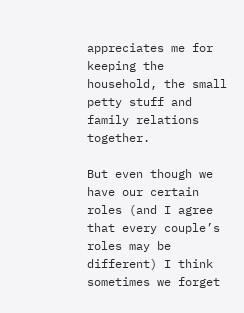appreciates me for keeping the household, the small petty stuff and family relations together.

But even though we have our certain roles (and I agree that every couple’s roles may be different) I think sometimes we forget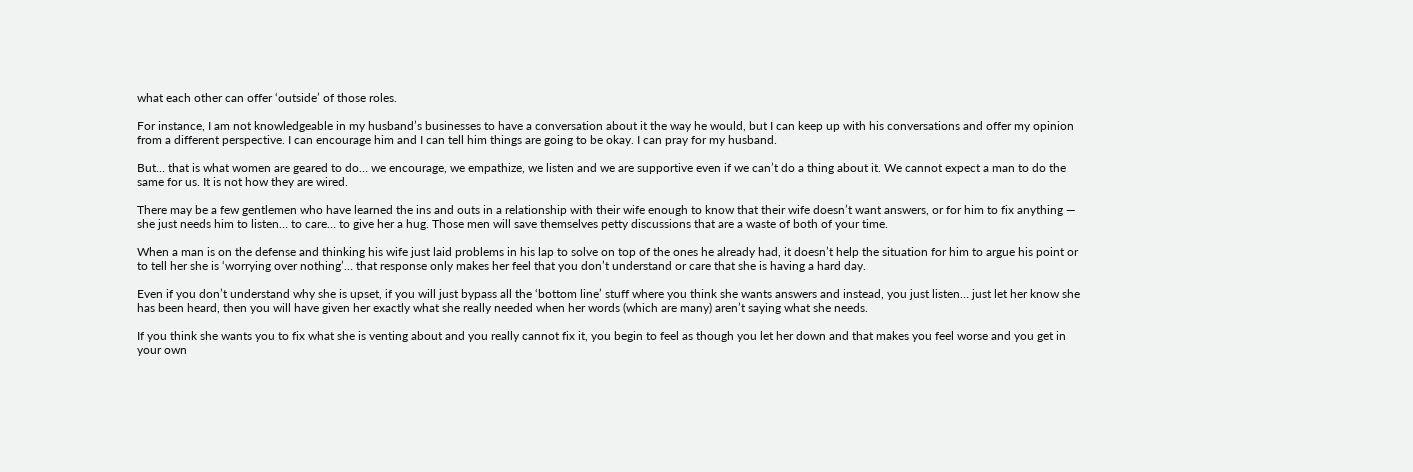what each other can offer ‘outside’ of those roles.

For instance, I am not knowledgeable in my husband’s businesses to have a conversation about it the way he would, but I can keep up with his conversations and offer my opinion from a different perspective. I can encourage him and I can tell him things are going to be okay. I can pray for my husband.

But… that is what women are geared to do… we encourage, we empathize, we listen and we are supportive even if we can’t do a thing about it. We cannot expect a man to do the same for us. It is not how they are wired.

There may be a few gentlemen who have learned the ins and outs in a relationship with their wife enough to know that their wife doesn’t want answers, or for him to fix anything — she just needs him to listen… to care… to give her a hug. Those men will save themselves petty discussions that are a waste of both of your time.

When a man is on the defense and thinking his wife just laid problems in his lap to solve on top of the ones he already had, it doesn’t help the situation for him to argue his point or to tell her she is ‘worrying over nothing’… that response only makes her feel that you don’t understand or care that she is having a hard day.

Even if you don’t understand why she is upset, if you will just bypass all the ‘bottom line’ stuff where you think she wants answers and instead, you just listen… just let her know she has been heard, then you will have given her exactly what she really needed when her words (which are many) aren’t saying what she needs.

If you think she wants you to fix what she is venting about and you really cannot fix it, you begin to feel as though you let her down and that makes you feel worse and you get in your own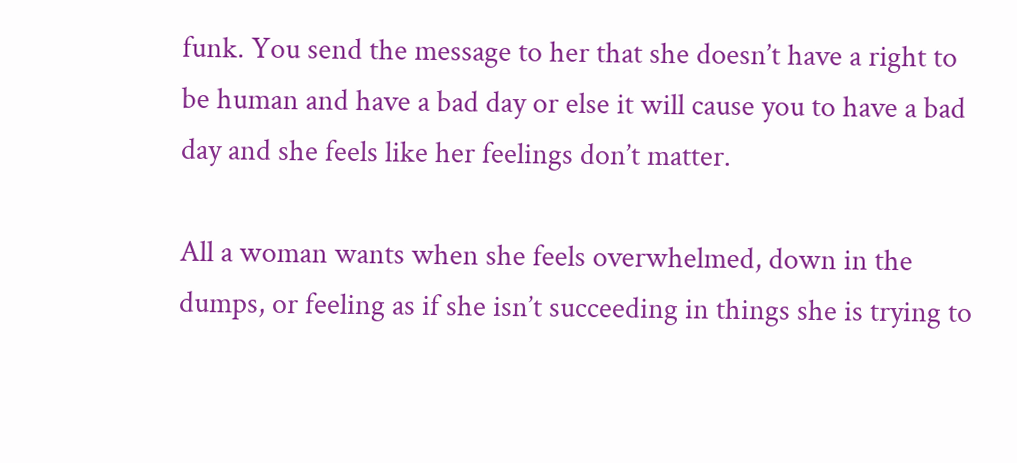funk. You send the message to her that she doesn’t have a right to be human and have a bad day or else it will cause you to have a bad day and she feels like her feelings don’t matter.

All a woman wants when she feels overwhelmed, down in the dumps, or feeling as if she isn’t succeeding in things she is trying to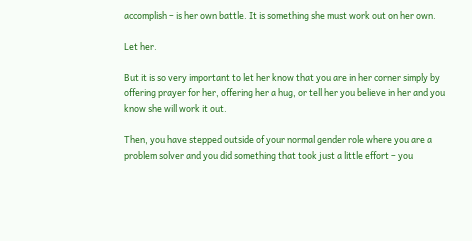accomplish – is her own battle. It is something she must work out on her own.

Let her.

But it is so very important to let her know that you are in her corner simply by offering prayer for her, offering her a hug, or tell her you believe in her and you know she will work it out.

Then, you have stepped outside of your normal gender role where you are a problem solver and you did something that took just a little effort – you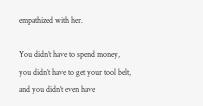empathized with her.

You didn’t have to spend money, you didn’t have to get your tool belt, and you didn’t even have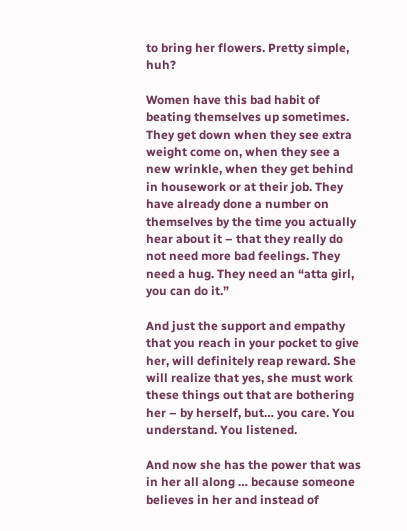to bring her flowers. Pretty simple, huh?

Women have this bad habit of beating themselves up sometimes. They get down when they see extra weight come on, when they see a new wrinkle, when they get behind in housework or at their job. They have already done a number on themselves by the time you actually hear about it – that they really do not need more bad feelings. They need a hug. They need an “atta girl, you can do it.”

And just the support and empathy that you reach in your pocket to give her, will definitely reap reward. She will realize that yes, she must work these things out that are bothering her – by herself, but… you care. You understand. You listened.

And now she has the power that was in her all along … because someone believes in her and instead of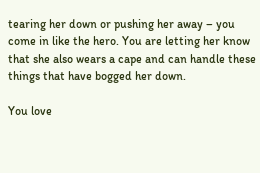tearing her down or pushing her away – you come in like the hero. You are letting her know that she also wears a cape and can handle these things that have bogged her down.

You love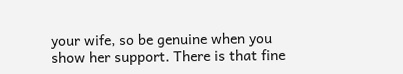your wife, so be genuine when you show her support. There is that fine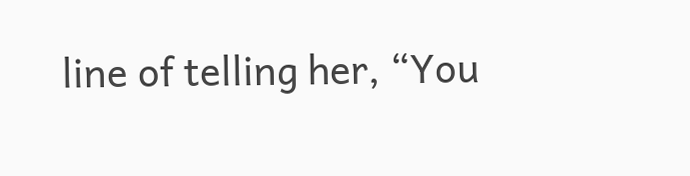line of telling her, “You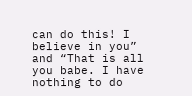can do this! I believe in you” and “That is all you babe. I have nothing to do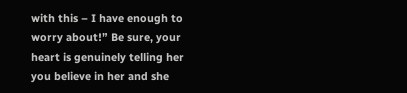with this – I have enough to worry about!” Be sure, your heart is genuinely telling her you believe in her and she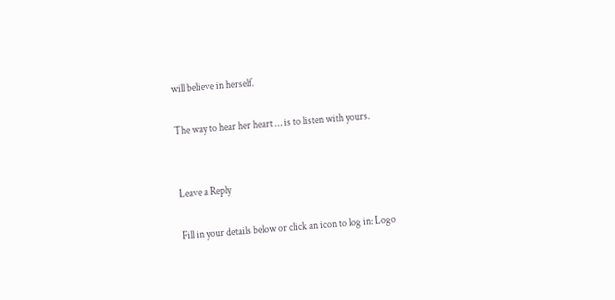will believe in herself.

The way to hear her heart … is to listen with yours.


Leave a Reply

Fill in your details below or click an icon to log in: Logo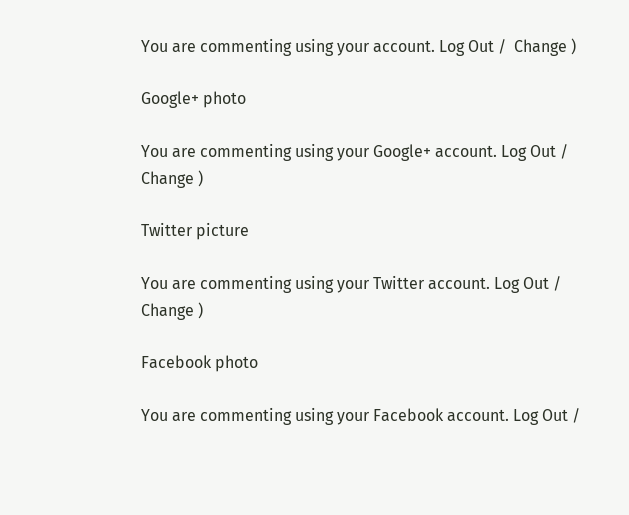You are commenting using your account. Log Out /  Change )

Google+ photo

You are commenting using your Google+ account. Log Out /  Change )

Twitter picture

You are commenting using your Twitter account. Log Out /  Change )

Facebook photo

You are commenting using your Facebook account. Log Out /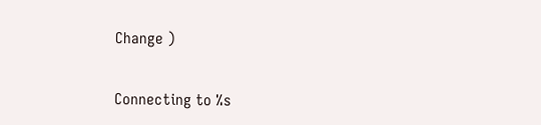Change )


Connecting to %s